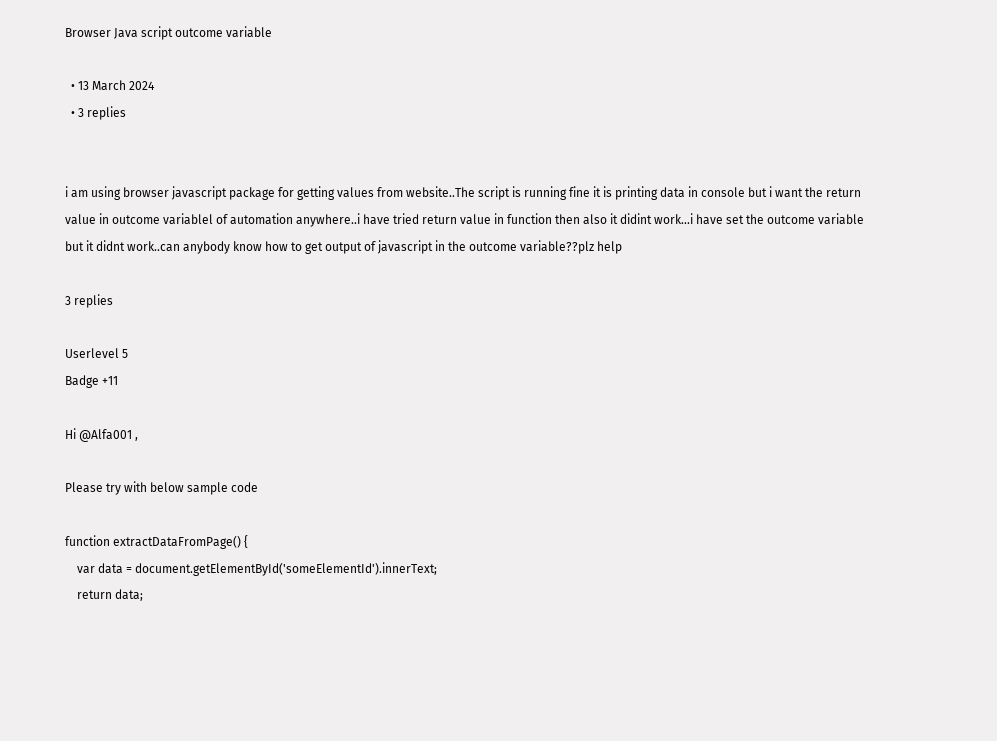Browser Java script outcome variable

  • 13 March 2024
  • 3 replies


i am using browser javascript package for getting values from website..The script is running fine it is printing data in console but i want the return value in outcome variablel of automation anywhere..i have tried return value in function then also it didint work...i have set the outcome variable but it didnt work..can anybody know how to get output of javascript in the outcome variable??plz help

3 replies

Userlevel 5
Badge +11

Hi @Alfa001 ,

Please try with below sample code

function extractDataFromPage() {
    var data = document.getElementById('someElementId').innerText;
    return data;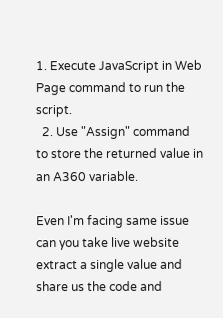1. Execute JavaScript in Web Page command to run the script.
  2. Use "Assign" command to store the returned value in an A360 variable.

Even I'm facing same issue can you take live website extract a single value and share us the code and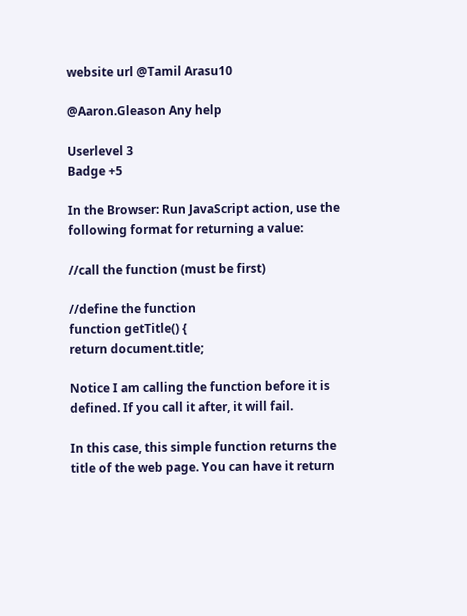website url @Tamil Arasu10

@Aaron.Gleason Any help

Userlevel 3
Badge +5

In the Browser: Run JavaScript action, use the following format for returning a value:

//call the function (must be first)

//define the function
function getTitle() {
return document.title;

Notice I am calling the function before it is defined. If you call it after, it will fail.

In this case, this simple function returns the title of the web page. You can have it return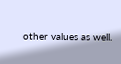other values as well.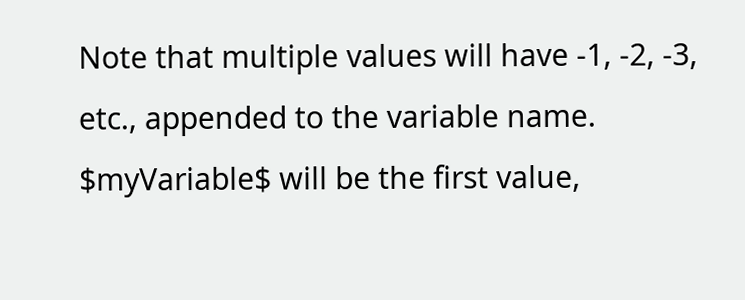Note that multiple values will have -1, -2, -3, etc., appended to the variable name. $myVariable$ will be the first value,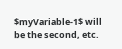$myVariable-1$ will be the second, etc.